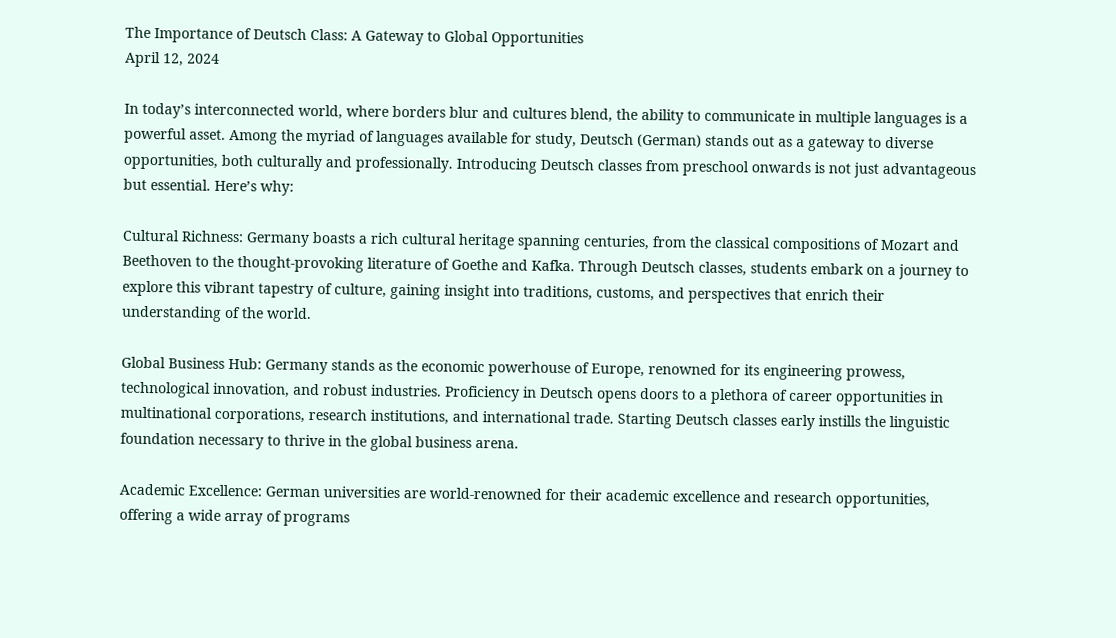The Importance of Deutsch Class: A Gateway to Global Opportunities
April 12, 2024

In today’s interconnected world, where borders blur and cultures blend, the ability to communicate in multiple languages is a powerful asset. Among the myriad of languages available for study, Deutsch (German) stands out as a gateway to diverse opportunities, both culturally and professionally. Introducing Deutsch classes from preschool onwards is not just advantageous but essential. Here’s why:

Cultural Richness: Germany boasts a rich cultural heritage spanning centuries, from the classical compositions of Mozart and Beethoven to the thought-provoking literature of Goethe and Kafka. Through Deutsch classes, students embark on a journey to explore this vibrant tapestry of culture, gaining insight into traditions, customs, and perspectives that enrich their understanding of the world.

Global Business Hub: Germany stands as the economic powerhouse of Europe, renowned for its engineering prowess, technological innovation, and robust industries. Proficiency in Deutsch opens doors to a plethora of career opportunities in multinational corporations, research institutions, and international trade. Starting Deutsch classes early instills the linguistic foundation necessary to thrive in the global business arena.

Academic Excellence: German universities are world-renowned for their academic excellence and research opportunities, offering a wide array of programs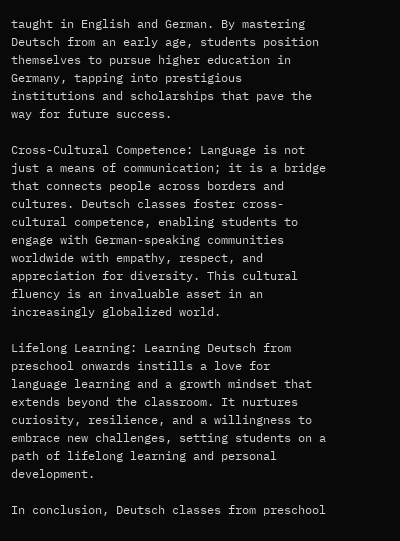taught in English and German. By mastering Deutsch from an early age, students position themselves to pursue higher education in Germany, tapping into prestigious institutions and scholarships that pave the way for future success.

Cross-Cultural Competence: Language is not just a means of communication; it is a bridge that connects people across borders and cultures. Deutsch classes foster cross-cultural competence, enabling students to engage with German-speaking communities worldwide with empathy, respect, and appreciation for diversity. This cultural fluency is an invaluable asset in an increasingly globalized world.

Lifelong Learning: Learning Deutsch from preschool onwards instills a love for language learning and a growth mindset that extends beyond the classroom. It nurtures curiosity, resilience, and a willingness to embrace new challenges, setting students on a path of lifelong learning and personal development.

In conclusion, Deutsch classes from preschool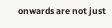onwards are not just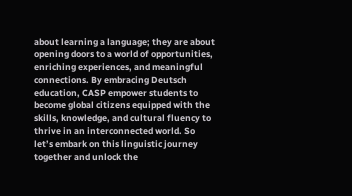about learning a language; they are about opening doors to a world of opportunities, enriching experiences, and meaningful connections. By embracing Deutsch education, CASP empower students to become global citizens equipped with the skills, knowledge, and cultural fluency to thrive in an interconnected world. So let’s embark on this linguistic journey together and unlock the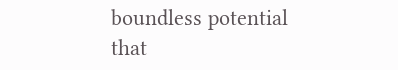boundless potential that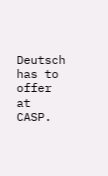Deutsch has to offer at CASP.